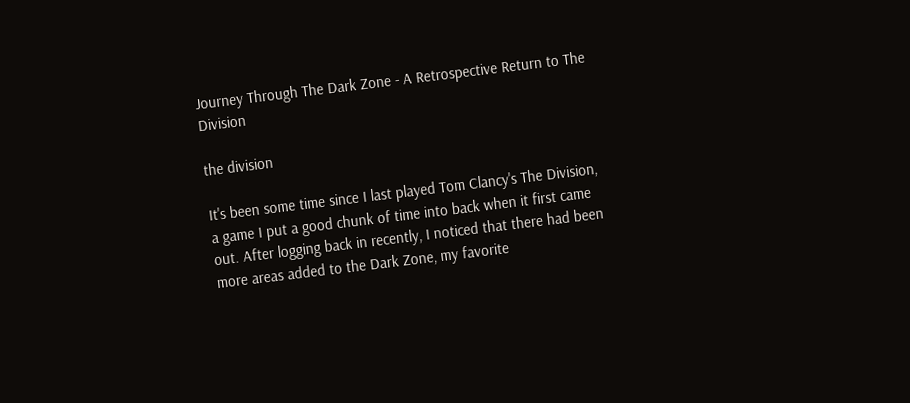Journey Through The Dark Zone - A Retrospective Return to The Division

the division

It's been some time since I last played Tom Clancy's The Division, a game I put a good chunk of time into back when it first came out. After logging back in recently, I noticed that there had been more areas added to the Dark Zone, my favorite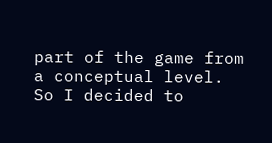part of the game from a conceptual level. So I decided to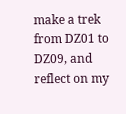make a trek from DZ01 to DZ09, and reflect on my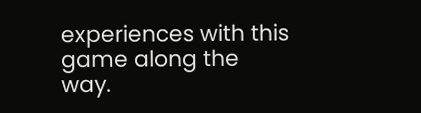experiences with this game along the way.